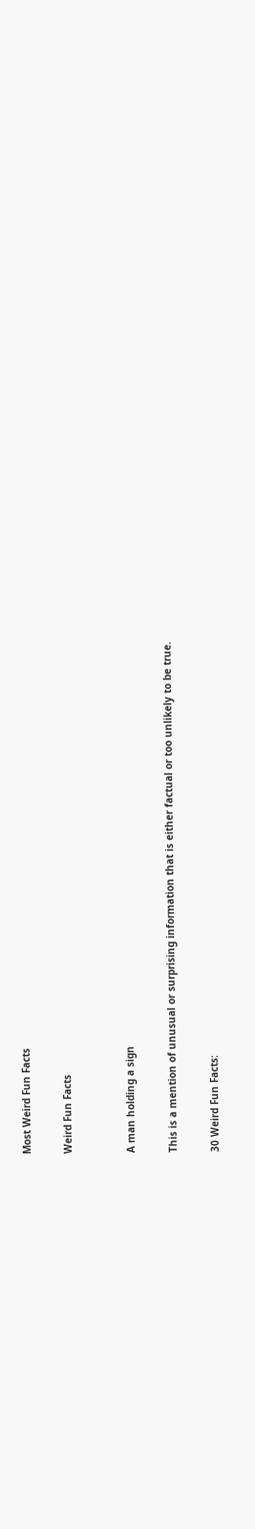Most Weird Fun Facts

Weird Fun Facts


A man holding a sign

This is a mention of unusual or surprising information that is either factual or too unlikely to be true.

30 Weird Fun Facts: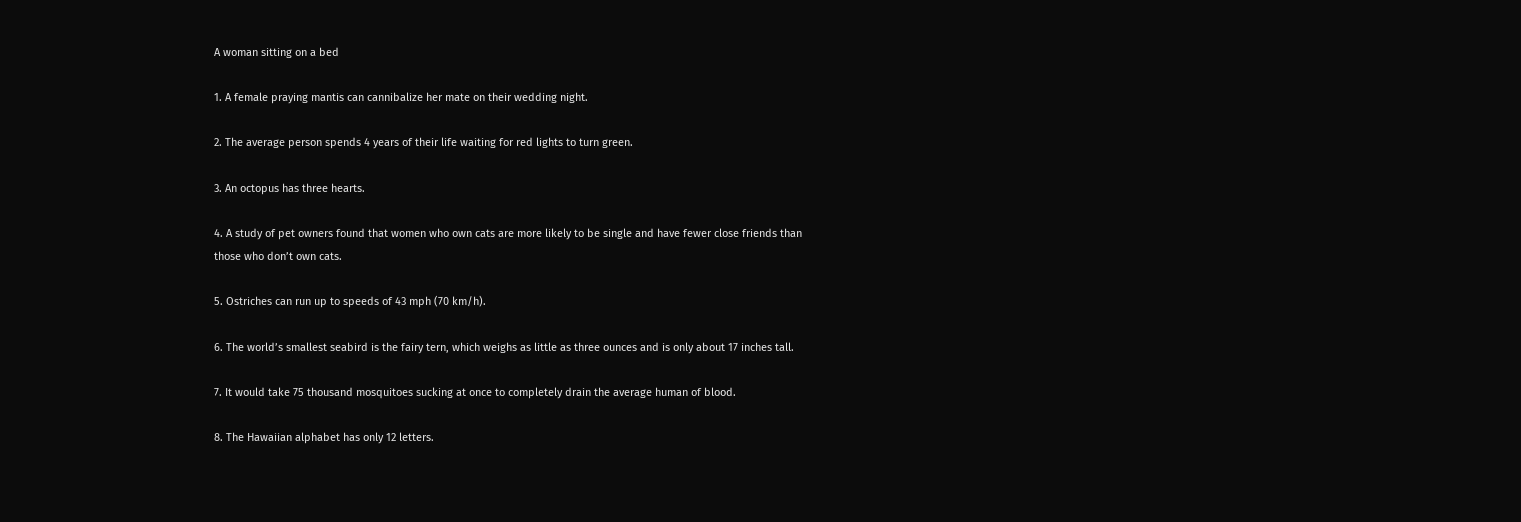A woman sitting on a bed

1. A female praying mantis can cannibalize her mate on their wedding night.

2. The average person spends 4 years of their life waiting for red lights to turn green.

3. An octopus has three hearts.

4. A study of pet owners found that women who own cats are more likely to be single and have fewer close friends than those who don’t own cats.

5. Ostriches can run up to speeds of 43 mph (70 km/h).

6. The world’s smallest seabird is the fairy tern, which weighs as little as three ounces and is only about 17 inches tall.

7. It would take 75 thousand mosquitoes sucking at once to completely drain the average human of blood.

8. The Hawaiian alphabet has only 12 letters.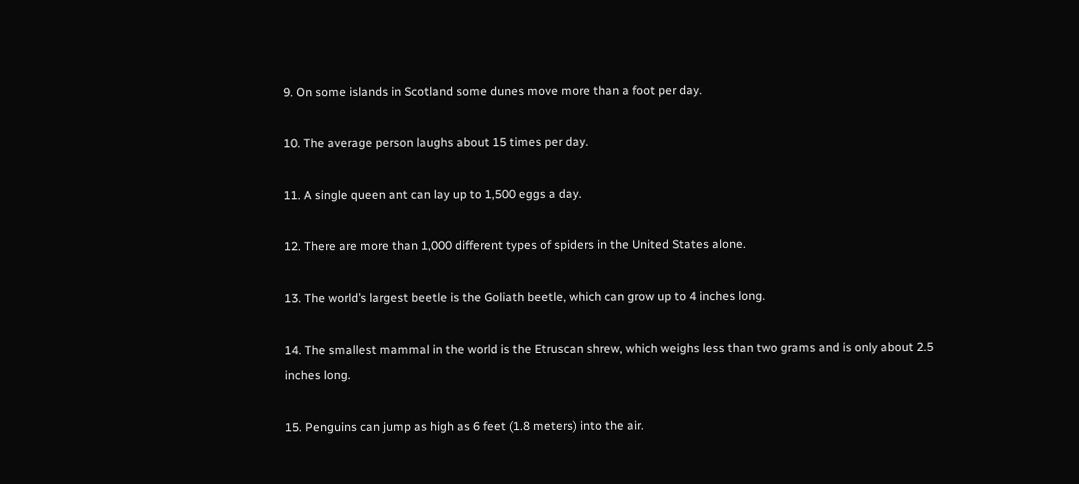9. On some islands in Scotland some dunes move more than a foot per day.

10. The average person laughs about 15 times per day.

11. A single queen ant can lay up to 1,500 eggs a day.

12. There are more than 1,000 different types of spiders in the United States alone.

13. The world’s largest beetle is the Goliath beetle, which can grow up to 4 inches long.

14. The smallest mammal in the world is the Etruscan shrew, which weighs less than two grams and is only about 2.5 inches long.

15. Penguins can jump as high as 6 feet (1.8 meters) into the air.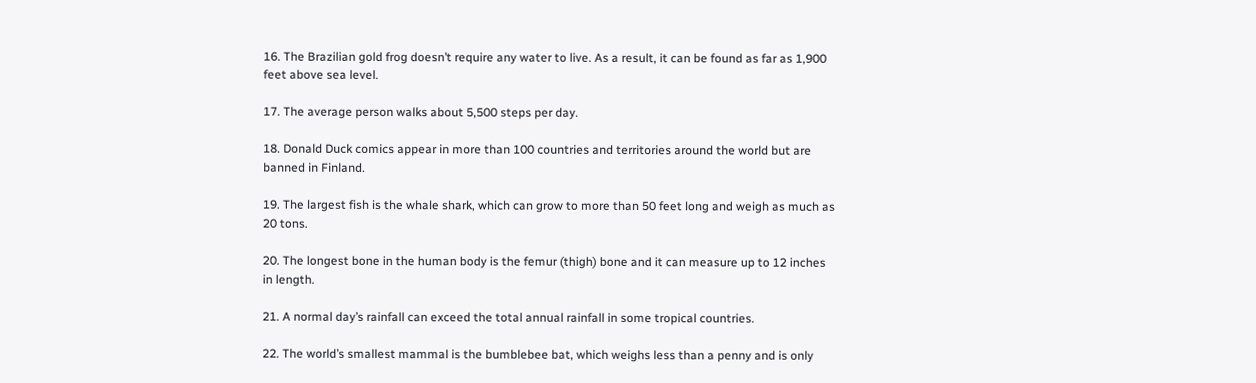16. The Brazilian gold frog doesn’t require any water to live. As a result, it can be found as far as 1,900 feet above sea level.

17. The average person walks about 5,500 steps per day.

18. Donald Duck comics appear in more than 100 countries and territories around the world but are banned in Finland.

19. The largest fish is the whale shark, which can grow to more than 50 feet long and weigh as much as 20 tons.

20. The longest bone in the human body is the femur (thigh) bone and it can measure up to 12 inches in length.

21. A normal day’s rainfall can exceed the total annual rainfall in some tropical countries.

22. The world’s smallest mammal is the bumblebee bat, which weighs less than a penny and is only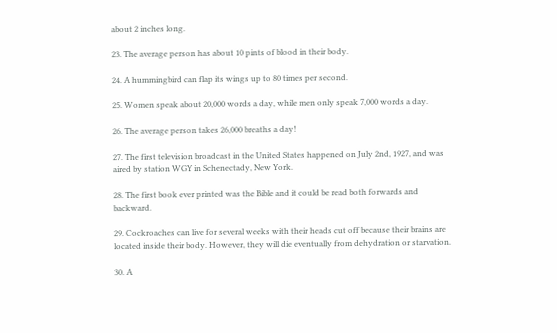about 2 inches long.

23. The average person has about 10 pints of blood in their body.

24. A hummingbird can flap its wings up to 80 times per second.

25. Women speak about 20,000 words a day, while men only speak 7,000 words a day.

26. The average person takes 26,000 breaths a day!

27. The first television broadcast in the United States happened on July 2nd, 1927, and was aired by station WGY in Schenectady, New York.

28. The first book ever printed was the Bible and it could be read both forwards and backward.

29. Cockroaches can live for several weeks with their heads cut off because their brains are located inside their body. However, they will die eventually from dehydration or starvation.

30. A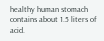healthy human stomach contains about 1.5 liters of acid.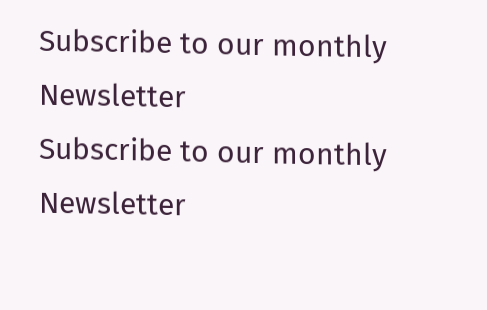Subscribe to our monthly Newsletter
Subscribe to our monthly Newsletter